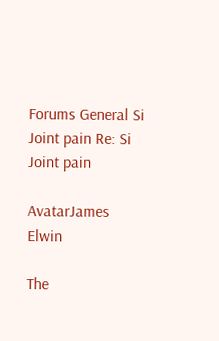Forums General Si Joint pain Re: Si Joint pain

AvatarJames Elwin

The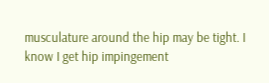musculature around the hip may be tight. I know I get hip impingement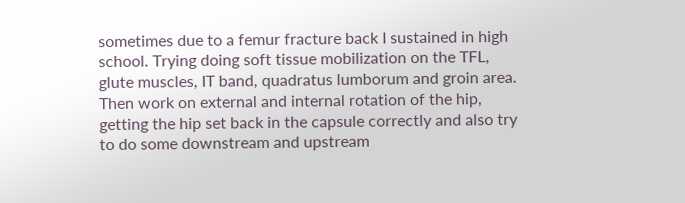sometimes due to a femur fracture back I sustained in high school. Trying doing soft tissue mobilization on the TFL, glute muscles, IT band, quadratus lumborum and groin area. Then work on external and internal rotation of the hip, getting the hip set back in the capsule correctly and also try to do some downstream and upstream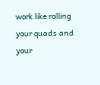work like rolling your quads and your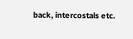back, intercostals etc.